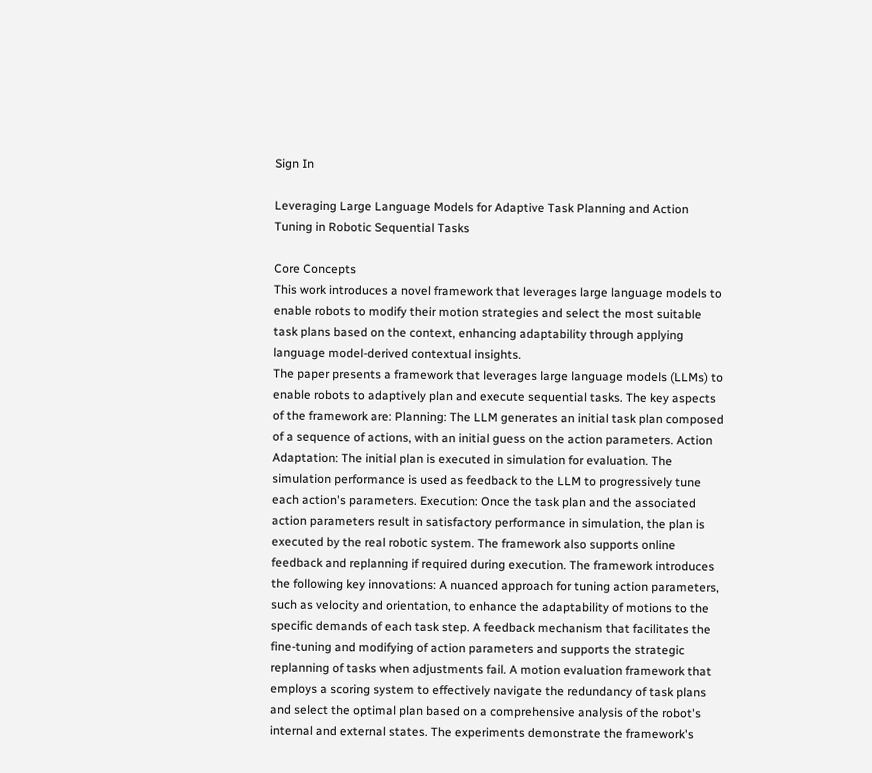Sign In

Leveraging Large Language Models for Adaptive Task Planning and Action Tuning in Robotic Sequential Tasks

Core Concepts
This work introduces a novel framework that leverages large language models to enable robots to modify their motion strategies and select the most suitable task plans based on the context, enhancing adaptability through applying language model-derived contextual insights.
The paper presents a framework that leverages large language models (LLMs) to enable robots to adaptively plan and execute sequential tasks. The key aspects of the framework are: Planning: The LLM generates an initial task plan composed of a sequence of actions, with an initial guess on the action parameters. Action Adaptation: The initial plan is executed in simulation for evaluation. The simulation performance is used as feedback to the LLM to progressively tune each action's parameters. Execution: Once the task plan and the associated action parameters result in satisfactory performance in simulation, the plan is executed by the real robotic system. The framework also supports online feedback and replanning if required during execution. The framework introduces the following key innovations: A nuanced approach for tuning action parameters, such as velocity and orientation, to enhance the adaptability of motions to the specific demands of each task step. A feedback mechanism that facilitates the fine-tuning and modifying of action parameters and supports the strategic replanning of tasks when adjustments fail. A motion evaluation framework that employs a scoring system to effectively navigate the redundancy of task plans and select the optimal plan based on a comprehensive analysis of the robot's internal and external states. The experiments demonstrate the framework's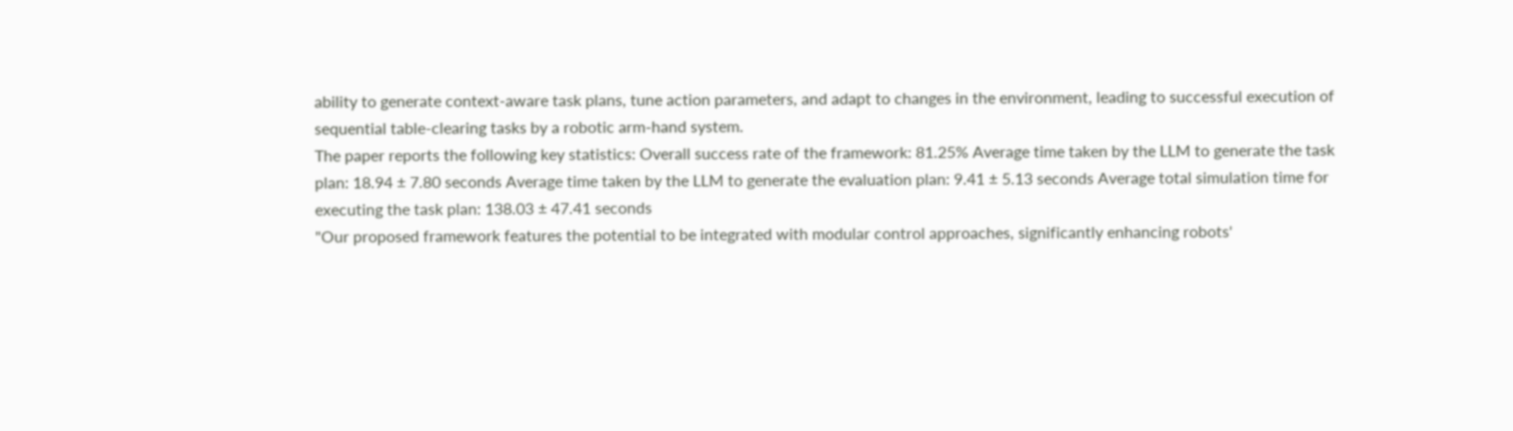ability to generate context-aware task plans, tune action parameters, and adapt to changes in the environment, leading to successful execution of sequential table-clearing tasks by a robotic arm-hand system.
The paper reports the following key statistics: Overall success rate of the framework: 81.25% Average time taken by the LLM to generate the task plan: 18.94 ± 7.80 seconds Average time taken by the LLM to generate the evaluation plan: 9.41 ± 5.13 seconds Average total simulation time for executing the task plan: 138.03 ± 47.41 seconds
"Our proposed framework features the potential to be integrated with modular control approaches, significantly enhancing robots'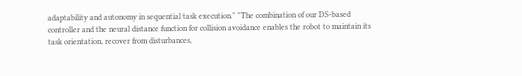adaptability and autonomy in sequential task execution." "The combination of our DS-based controller and the neural distance function for collision avoidance enables the robot to maintain its task orientation, recover from disturbances,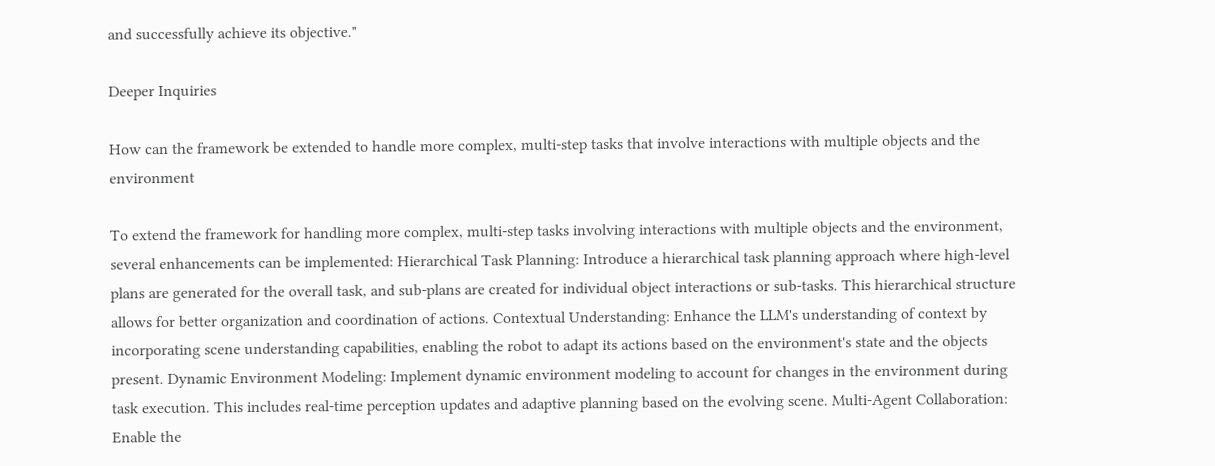and successfully achieve its objective."

Deeper Inquiries

How can the framework be extended to handle more complex, multi-step tasks that involve interactions with multiple objects and the environment

To extend the framework for handling more complex, multi-step tasks involving interactions with multiple objects and the environment, several enhancements can be implemented: Hierarchical Task Planning: Introduce a hierarchical task planning approach where high-level plans are generated for the overall task, and sub-plans are created for individual object interactions or sub-tasks. This hierarchical structure allows for better organization and coordination of actions. Contextual Understanding: Enhance the LLM's understanding of context by incorporating scene understanding capabilities, enabling the robot to adapt its actions based on the environment's state and the objects present. Dynamic Environment Modeling: Implement dynamic environment modeling to account for changes in the environment during task execution. This includes real-time perception updates and adaptive planning based on the evolving scene. Multi-Agent Collaboration: Enable the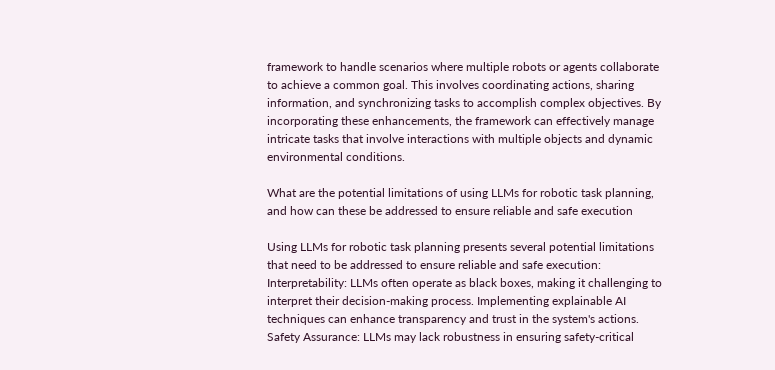framework to handle scenarios where multiple robots or agents collaborate to achieve a common goal. This involves coordinating actions, sharing information, and synchronizing tasks to accomplish complex objectives. By incorporating these enhancements, the framework can effectively manage intricate tasks that involve interactions with multiple objects and dynamic environmental conditions.

What are the potential limitations of using LLMs for robotic task planning, and how can these be addressed to ensure reliable and safe execution

Using LLMs for robotic task planning presents several potential limitations that need to be addressed to ensure reliable and safe execution: Interpretability: LLMs often operate as black boxes, making it challenging to interpret their decision-making process. Implementing explainable AI techniques can enhance transparency and trust in the system's actions. Safety Assurance: LLMs may lack robustness in ensuring safety-critical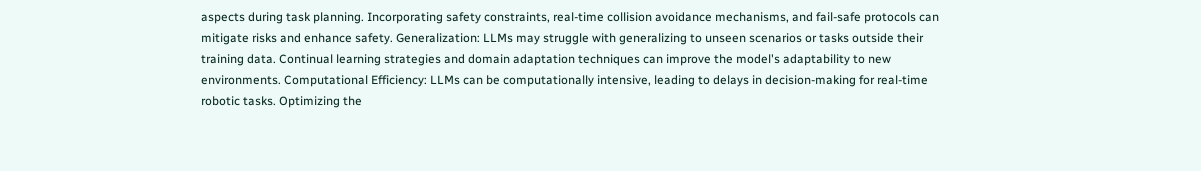aspects during task planning. Incorporating safety constraints, real-time collision avoidance mechanisms, and fail-safe protocols can mitigate risks and enhance safety. Generalization: LLMs may struggle with generalizing to unseen scenarios or tasks outside their training data. Continual learning strategies and domain adaptation techniques can improve the model's adaptability to new environments. Computational Efficiency: LLMs can be computationally intensive, leading to delays in decision-making for real-time robotic tasks. Optimizing the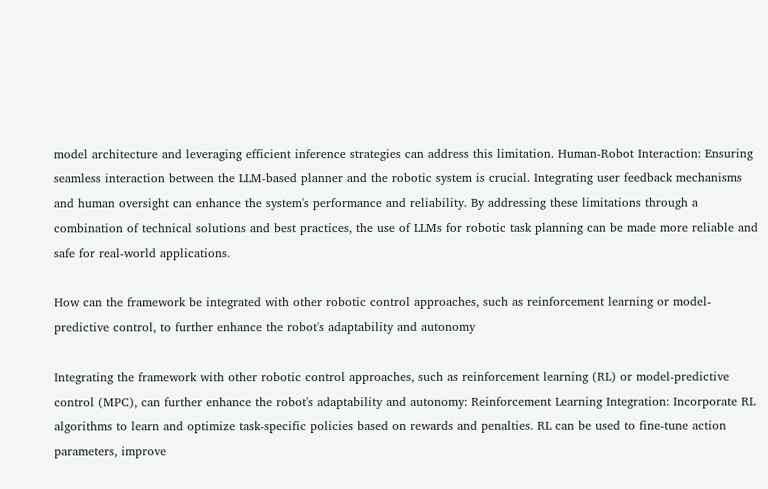model architecture and leveraging efficient inference strategies can address this limitation. Human-Robot Interaction: Ensuring seamless interaction between the LLM-based planner and the robotic system is crucial. Integrating user feedback mechanisms and human oversight can enhance the system's performance and reliability. By addressing these limitations through a combination of technical solutions and best practices, the use of LLMs for robotic task planning can be made more reliable and safe for real-world applications.

How can the framework be integrated with other robotic control approaches, such as reinforcement learning or model-predictive control, to further enhance the robot's adaptability and autonomy

Integrating the framework with other robotic control approaches, such as reinforcement learning (RL) or model-predictive control (MPC), can further enhance the robot's adaptability and autonomy: Reinforcement Learning Integration: Incorporate RL algorithms to learn and optimize task-specific policies based on rewards and penalties. RL can be used to fine-tune action parameters, improve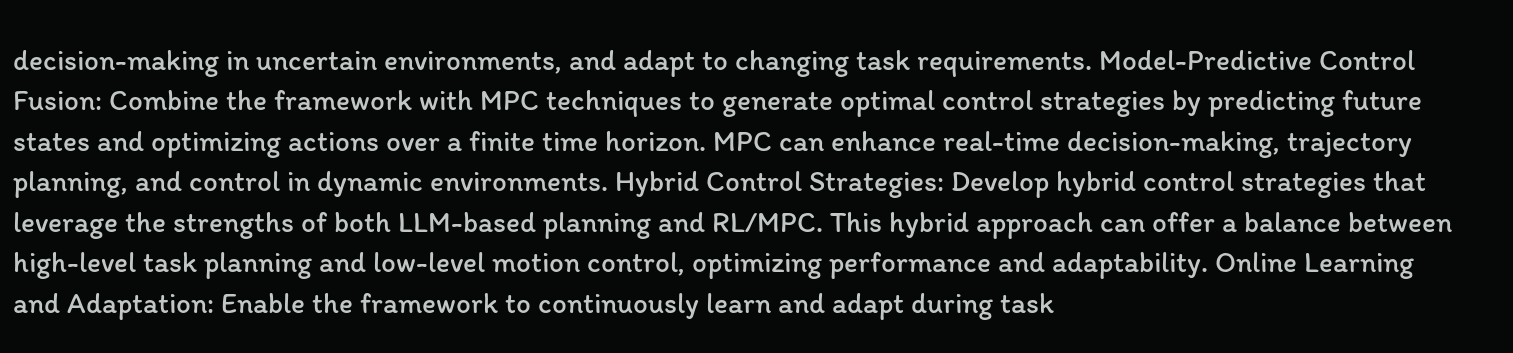decision-making in uncertain environments, and adapt to changing task requirements. Model-Predictive Control Fusion: Combine the framework with MPC techniques to generate optimal control strategies by predicting future states and optimizing actions over a finite time horizon. MPC can enhance real-time decision-making, trajectory planning, and control in dynamic environments. Hybrid Control Strategies: Develop hybrid control strategies that leverage the strengths of both LLM-based planning and RL/MPC. This hybrid approach can offer a balance between high-level task planning and low-level motion control, optimizing performance and adaptability. Online Learning and Adaptation: Enable the framework to continuously learn and adapt during task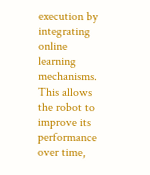execution by integrating online learning mechanisms. This allows the robot to improve its performance over time,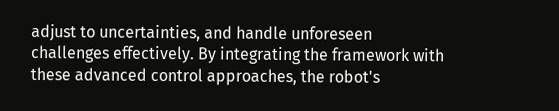adjust to uncertainties, and handle unforeseen challenges effectively. By integrating the framework with these advanced control approaches, the robot's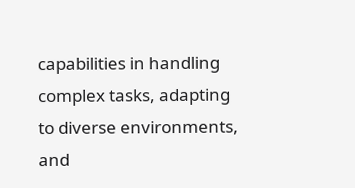capabilities in handling complex tasks, adapting to diverse environments, and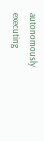autonomously executing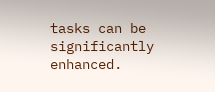tasks can be significantly enhanced.